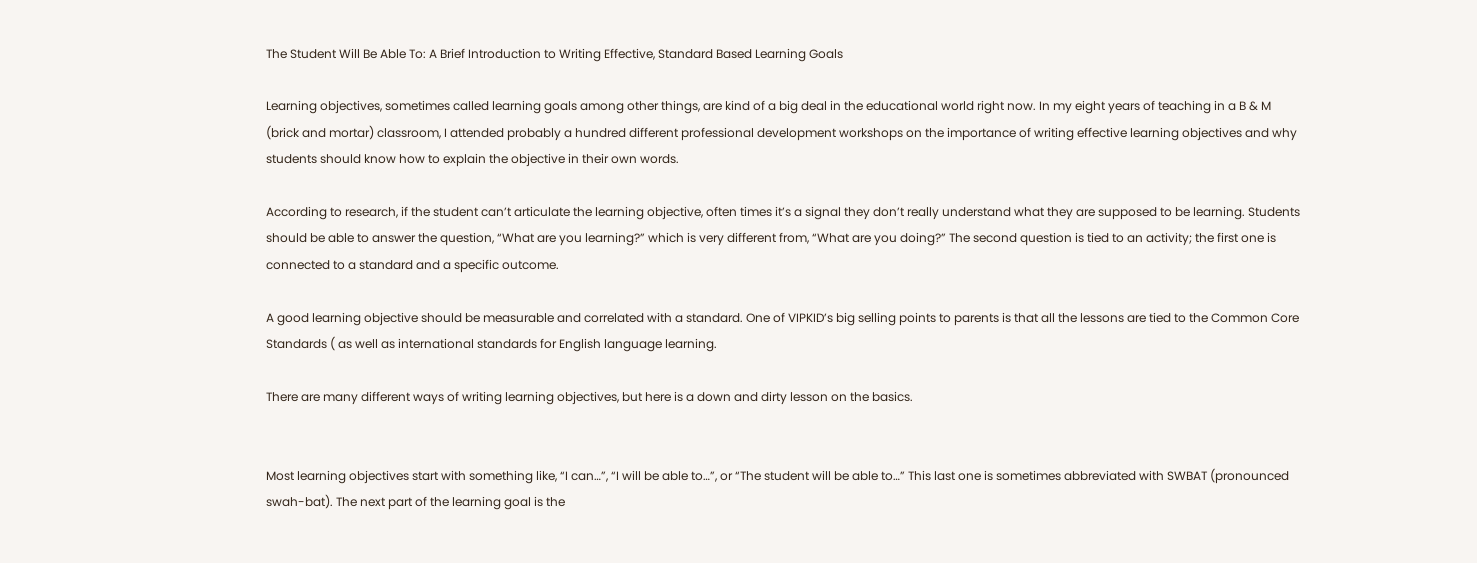The Student Will Be Able To: A Brief Introduction to Writing Effective, Standard Based Learning Goals

Learning objectives, sometimes called learning goals among other things, are kind of a big deal in the educational world right now. In my eight years of teaching in a B & M (brick and mortar) classroom, I attended probably a hundred different professional development workshops on the importance of writing effective learning objectives and why students should know how to explain the objective in their own words.

According to research, if the student can’t articulate the learning objective, often times it’s a signal they don’t really understand what they are supposed to be learning. Students should be able to answer the question, “What are you learning?” which is very different from, “What are you doing?” The second question is tied to an activity; the first one is connected to a standard and a specific outcome.

A good learning objective should be measurable and correlated with a standard. One of VIPKID’s big selling points to parents is that all the lessons are tied to the Common Core Standards ( as well as international standards for English language learning.

There are many different ways of writing learning objectives, but here is a down and dirty lesson on the basics.


Most learning objectives start with something like, “I can…”, “I will be able to…”, or “The student will be able to…” This last one is sometimes abbreviated with SWBAT (pronounced swah-bat). The next part of the learning goal is the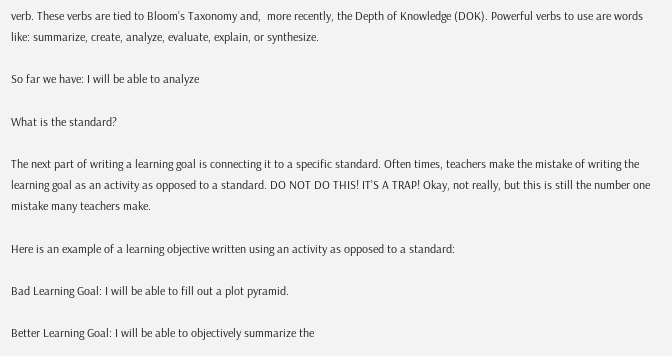verb. These verbs are tied to Bloom’s Taxonomy and,  more recently, the Depth of Knowledge (DOK). Powerful verbs to use are words like: summarize, create, analyze, evaluate, explain, or synthesize.

So far we have: I will be able to analyze

What is the standard?

The next part of writing a learning goal is connecting it to a specific standard. Often times, teachers make the mistake of writing the learning goal as an activity as opposed to a standard. DO NOT DO THIS! IT’S A TRAP! Okay, not really, but this is still the number one mistake many teachers make.

Here is an example of a learning objective written using an activity as opposed to a standard:

Bad Learning Goal: I will be able to fill out a plot pyramid.

Better Learning Goal: I will be able to objectively summarize the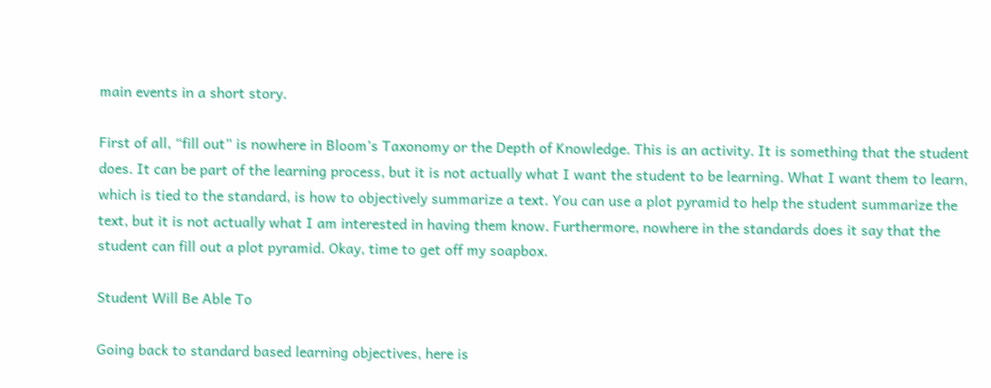main events in a short story.

First of all, “fill out” is nowhere in Bloom’s Taxonomy or the Depth of Knowledge. This is an activity. It is something that the student does. It can be part of the learning process, but it is not actually what I want the student to be learning. What I want them to learn, which is tied to the standard, is how to objectively summarize a text. You can use a plot pyramid to help the student summarize the text, but it is not actually what I am interested in having them know. Furthermore, nowhere in the standards does it say that the student can fill out a plot pyramid. Okay, time to get off my soapbox.

Student Will Be Able To

Going back to standard based learning objectives, here is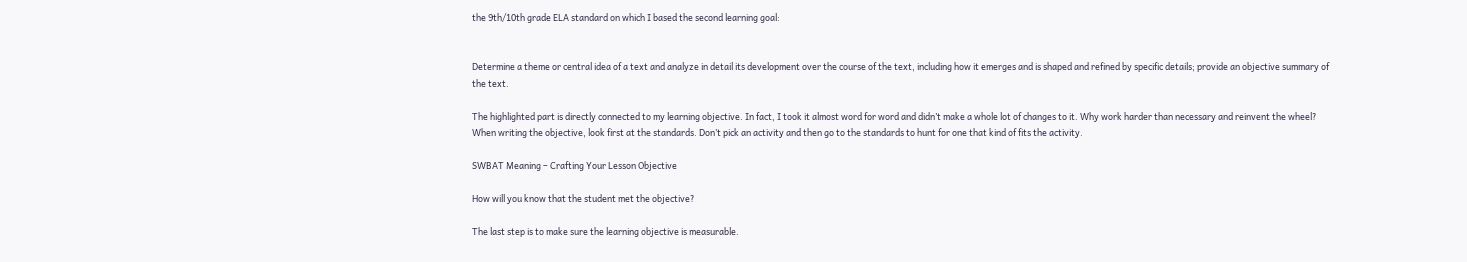the 9th/10th grade ELA standard on which I based the second learning goal:


Determine a theme or central idea of a text and analyze in detail its development over the course of the text, including how it emerges and is shaped and refined by specific details; provide an objective summary of the text.

The highlighted part is directly connected to my learning objective. In fact, I took it almost word for word and didn’t make a whole lot of changes to it. Why work harder than necessary and reinvent the wheel? When writing the objective, look first at the standards. Don’t pick an activity and then go to the standards to hunt for one that kind of fits the activity.

SWBAT Meaning – Crafting Your Lesson Objective

How will you know that the student met the objective?

The last step is to make sure the learning objective is measurable.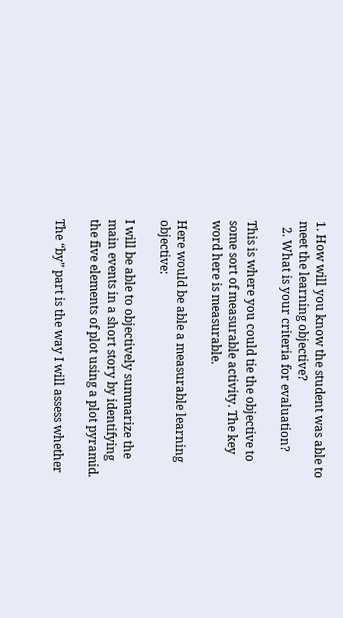1. How will you know the student was able to meet the learning objective?
  2. What is your criteria for evaluation?

This is where you could tie the objective to some sort of measurable activity. The key word here is measurable.

Here would be able a measurable learning objective:

I will be able to objectively summarize the main events in a short story by identifying the five elements of plot using a plot pyramid.

The “by” part is the way I will assess whether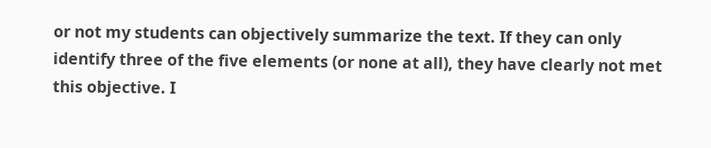or not my students can objectively summarize the text. If they can only identify three of the five elements (or none at all), they have clearly not met this objective. I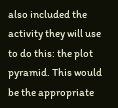also included the activity they will use to do this: the plot pyramid. This would be the appropriate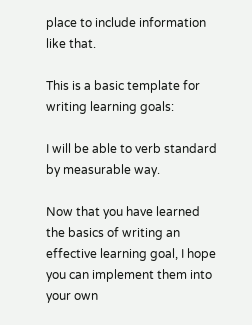place to include information like that.

This is a basic template for writing learning goals:

I will be able to verb standard by measurable way.

Now that you have learned the basics of writing an effective learning goal, I hope you can implement them into your own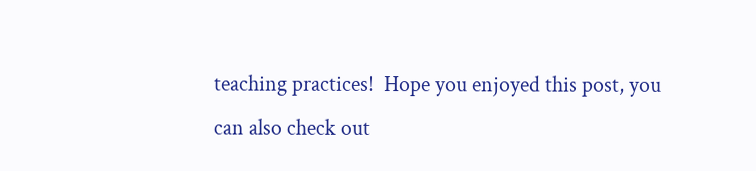teaching practices!  Hope you enjoyed this post, you can also check out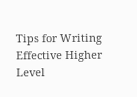Tips for Writing Effective Higher Level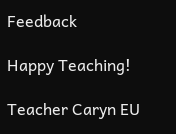Feedback

Happy Teaching!

Teacher Caryn EU